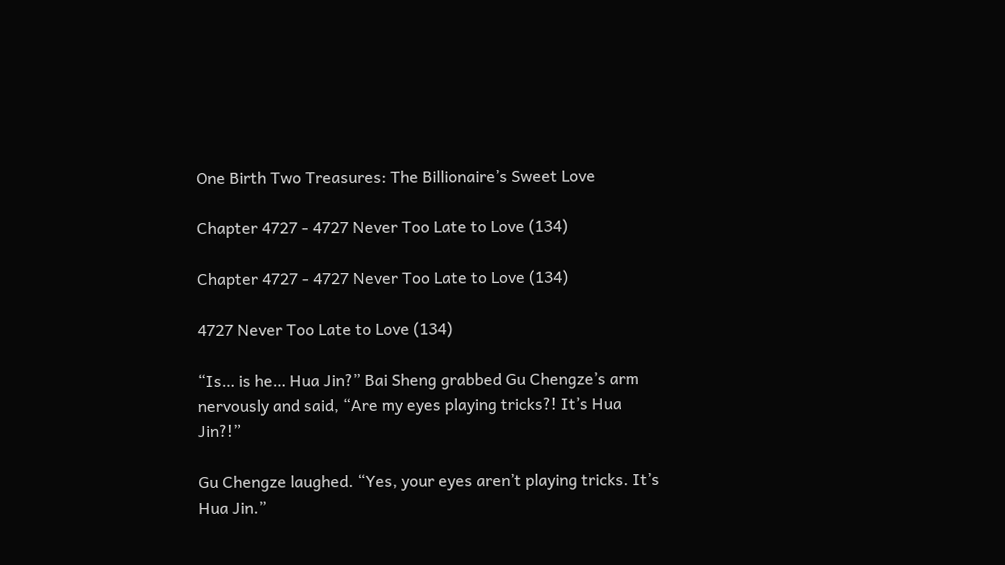One Birth Two Treasures: The Billionaire’s Sweet Love

Chapter 4727 - 4727 Never Too Late to Love (134)

Chapter 4727 - 4727 Never Too Late to Love (134)

4727 Never Too Late to Love (134)

“Is… is he… Hua Jin?” Bai Sheng grabbed Gu Chengze’s arm nervously and said, “Are my eyes playing tricks?! It’s Hua Jin?!”

Gu Chengze laughed. “Yes, your eyes aren’t playing tricks. It’s Hua Jin.”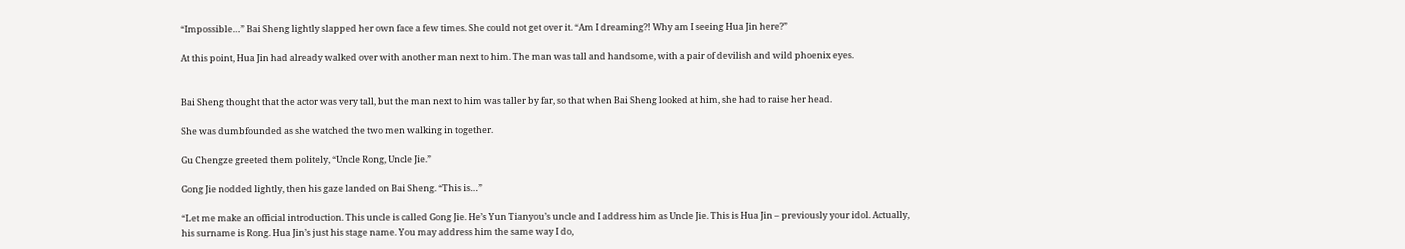“Impossible…” Bai Sheng lightly slapped her own face a few times. She could not get over it. “Am I dreaming?! Why am I seeing Hua Jin here?”

At this point, Hua Jin had already walked over with another man next to him. The man was tall and handsome, with a pair of devilish and wild phoenix eyes.


Bai Sheng thought that the actor was very tall, but the man next to him was taller by far, so that when Bai Sheng looked at him, she had to raise her head.

She was dumbfounded as she watched the two men walking in together.

Gu Chengze greeted them politely, “Uncle Rong, Uncle Jie.”

Gong Jie nodded lightly, then his gaze landed on Bai Sheng. “This is…”

“Let me make an official introduction. This uncle is called Gong Jie. He’s Yun Tianyou’s uncle and I address him as Uncle Jie. This is Hua Jin – previously your idol. Actually, his surname is Rong. Hua Jin’s just his stage name. You may address him the same way I do,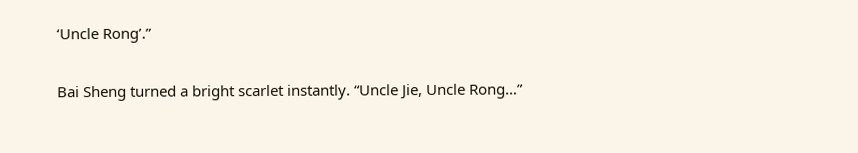‘Uncle Rong’.”

Bai Sheng turned a bright scarlet instantly. “Uncle Jie, Uncle Rong…”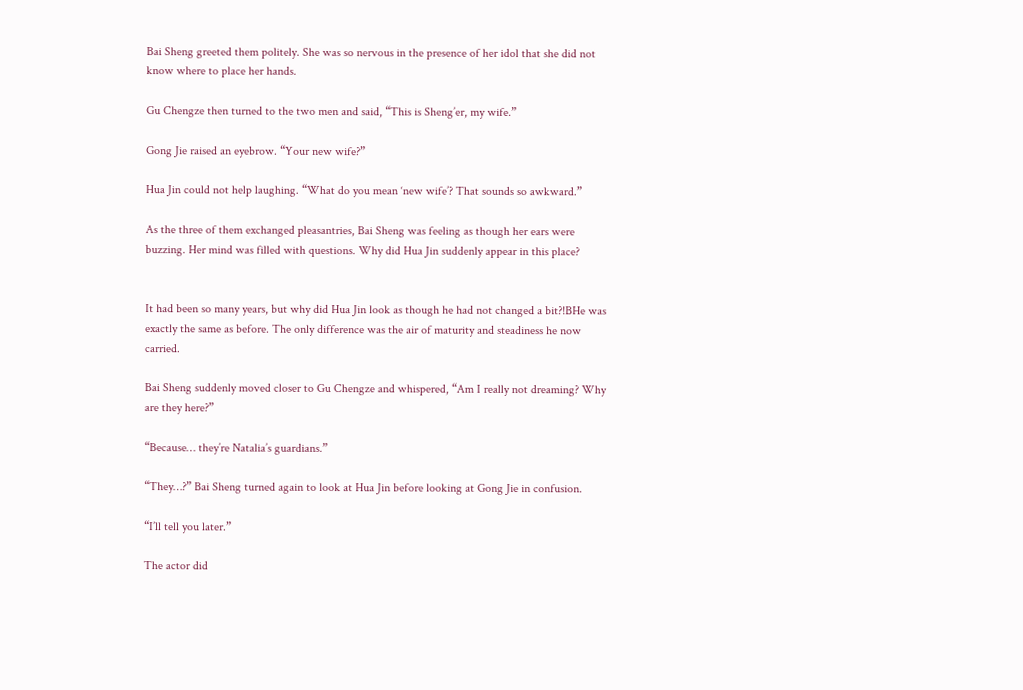Bai Sheng greeted them politely. She was so nervous in the presence of her idol that she did not know where to place her hands.

Gu Chengze then turned to the two men and said, “This is Sheng’er, my wife.”

Gong Jie raised an eyebrow. “Your new wife?”

Hua Jin could not help laughing. “What do you mean ‘new wife’? That sounds so awkward.”

As the three of them exchanged pleasantries, Bai Sheng was feeling as though her ears were buzzing. Her mind was filled with questions. Why did Hua Jin suddenly appear in this place?


It had been so many years, but why did Hua Jin look as though he had not changed a bit?!BHe was exactly the same as before. The only difference was the air of maturity and steadiness he now carried.

Bai Sheng suddenly moved closer to Gu Chengze and whispered, “Am I really not dreaming? Why are they here?”

“Because… they’re Natalia’s guardians.”

“They…?” Bai Sheng turned again to look at Hua Jin before looking at Gong Jie in confusion.

“I’ll tell you later.”

The actor did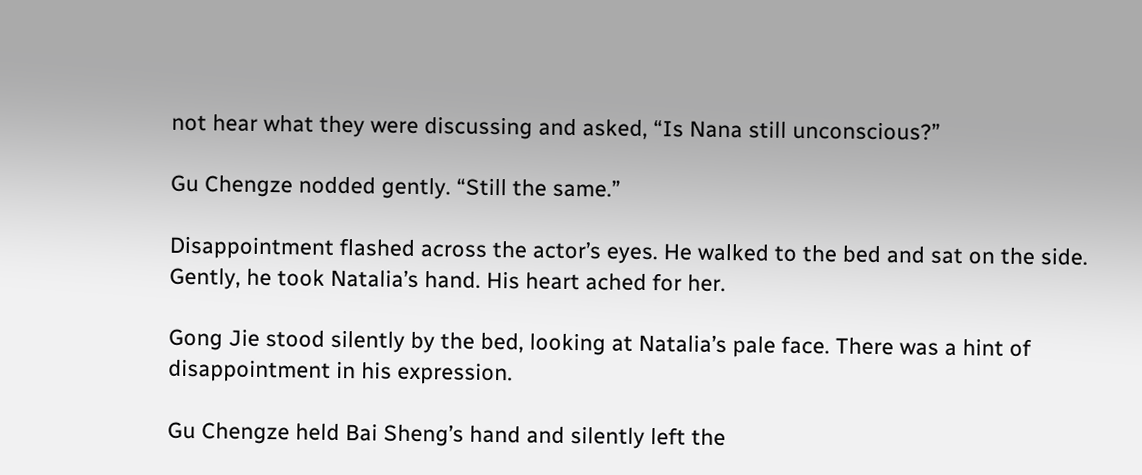not hear what they were discussing and asked, “Is Nana still unconscious?”

Gu Chengze nodded gently. “Still the same.”

Disappointment flashed across the actor’s eyes. He walked to the bed and sat on the side. Gently, he took Natalia’s hand. His heart ached for her.

Gong Jie stood silently by the bed, looking at Natalia’s pale face. There was a hint of disappointment in his expression.

Gu Chengze held Bai Sheng’s hand and silently left the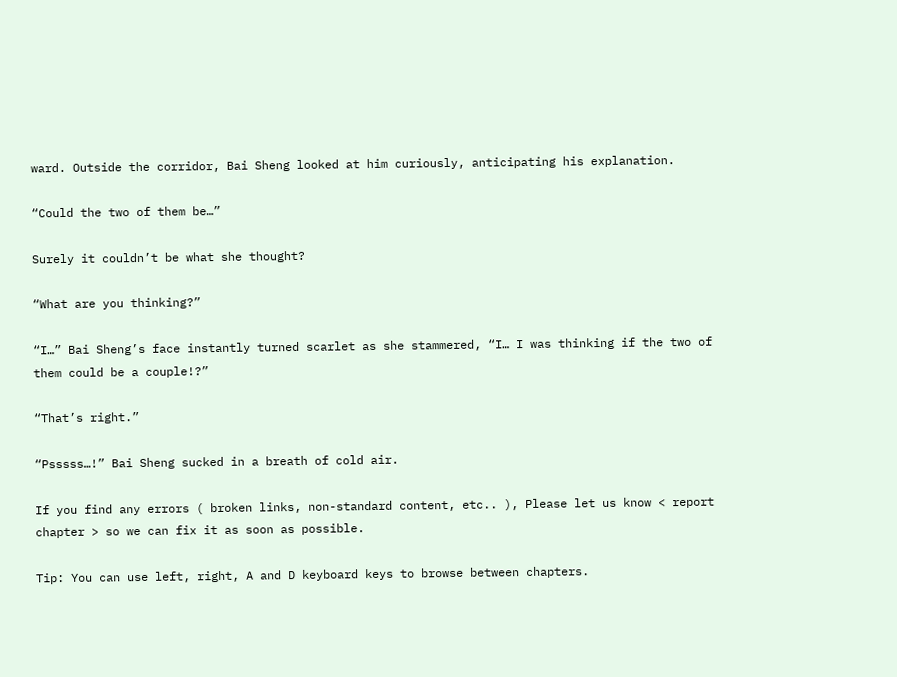ward. Outside the corridor, Bai Sheng looked at him curiously, anticipating his explanation.

“Could the two of them be…”

Surely it couldn’t be what she thought?

“What are you thinking?”

“I…” Bai Sheng’s face instantly turned scarlet as she stammered, “I… I was thinking if the two of them could be a couple!?”

“That’s right.”

“Psssss…!” Bai Sheng sucked in a breath of cold air.

If you find any errors ( broken links, non-standard content, etc.. ), Please let us know < report chapter > so we can fix it as soon as possible.

Tip: You can use left, right, A and D keyboard keys to browse between chapters.